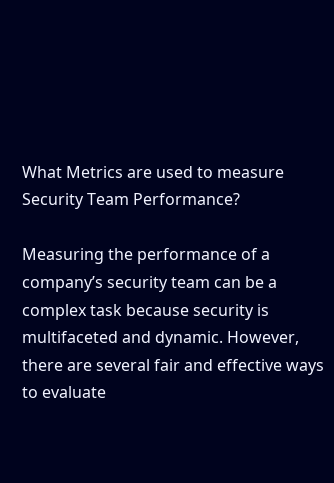What Metrics are used to measure Security Team Performance?

Measuring the performance of a company’s security team can be a complex task because security is multifaceted and dynamic. However, there are several fair and effective ways to evaluate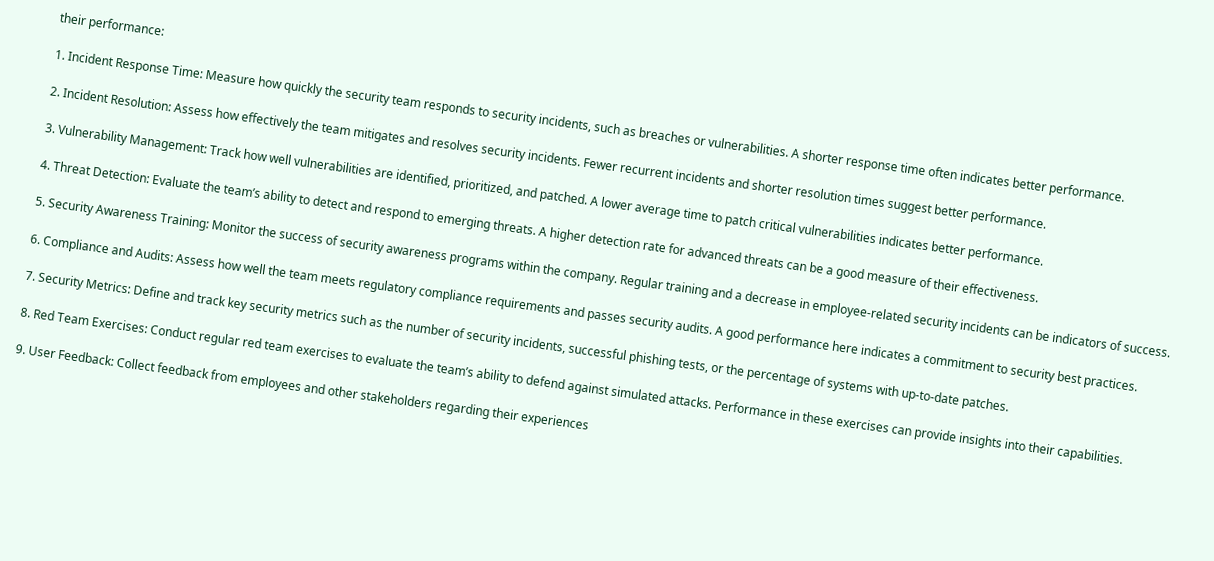their performance:

1. Incident Response Time: Measure how quickly the security team responds to security incidents, such as breaches or vulnerabilities. A shorter response time often indicates better performance.

2. Incident Resolution: Assess how effectively the team mitigates and resolves security incidents. Fewer recurrent incidents and shorter resolution times suggest better performance.

3. Vulnerability Management: Track how well vulnerabilities are identified, prioritized, and patched. A lower average time to patch critical vulnerabilities indicates better performance.

4. Threat Detection: Evaluate the team’s ability to detect and respond to emerging threats. A higher detection rate for advanced threats can be a good measure of their effectiveness.

5. Security Awareness Training: Monitor the success of security awareness programs within the company. Regular training and a decrease in employee-related security incidents can be indicators of success.

6. Compliance and Audits: Assess how well the team meets regulatory compliance requirements and passes security audits. A good performance here indicates a commitment to security best practices.

7. Security Metrics: Define and track key security metrics such as the number of security incidents, successful phishing tests, or the percentage of systems with up-to-date patches.

8. Red Team Exercises: Conduct regular red team exercises to evaluate the team’s ability to defend against simulated attacks. Performance in these exercises can provide insights into their capabilities.

9. User Feedback: Collect feedback from employees and other stakeholders regarding their experiences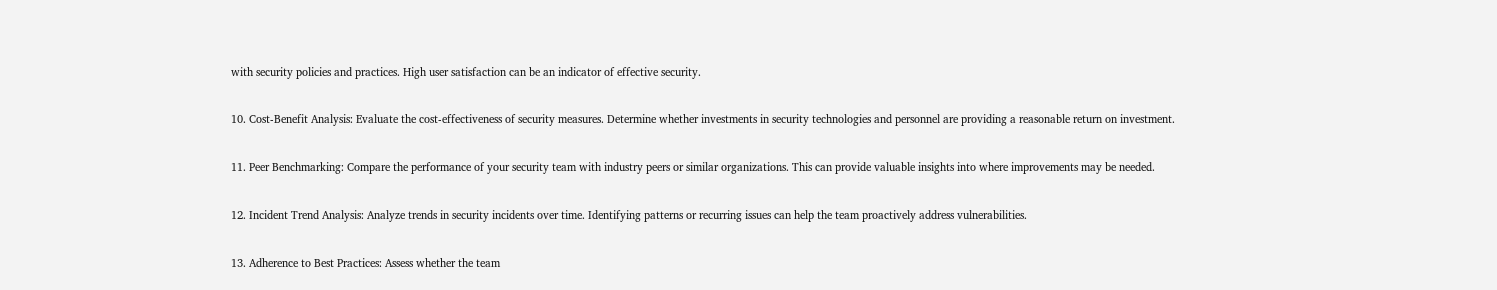with security policies and practices. High user satisfaction can be an indicator of effective security.

10. Cost-Benefit Analysis: Evaluate the cost-effectiveness of security measures. Determine whether investments in security technologies and personnel are providing a reasonable return on investment.

11. Peer Benchmarking: Compare the performance of your security team with industry peers or similar organizations. This can provide valuable insights into where improvements may be needed.

12. Incident Trend Analysis: Analyze trends in security incidents over time. Identifying patterns or recurring issues can help the team proactively address vulnerabilities.

13. Adherence to Best Practices: Assess whether the team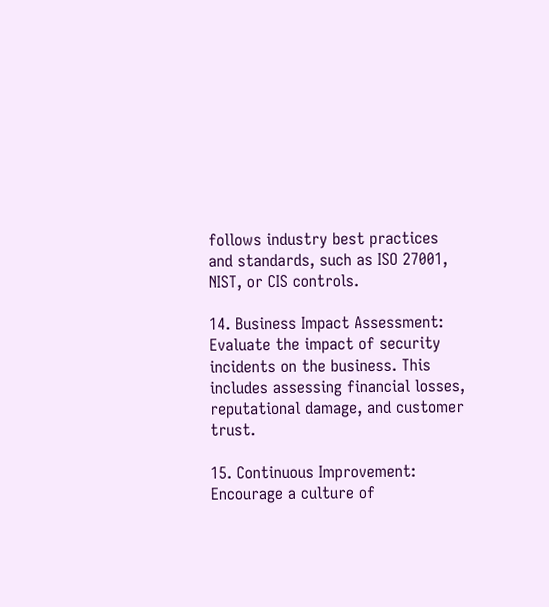follows industry best practices and standards, such as ISO 27001, NIST, or CIS controls.

14. Business Impact Assessment: Evaluate the impact of security incidents on the business. This includes assessing financial losses, reputational damage, and customer trust.

15. Continuous Improvement: Encourage a culture of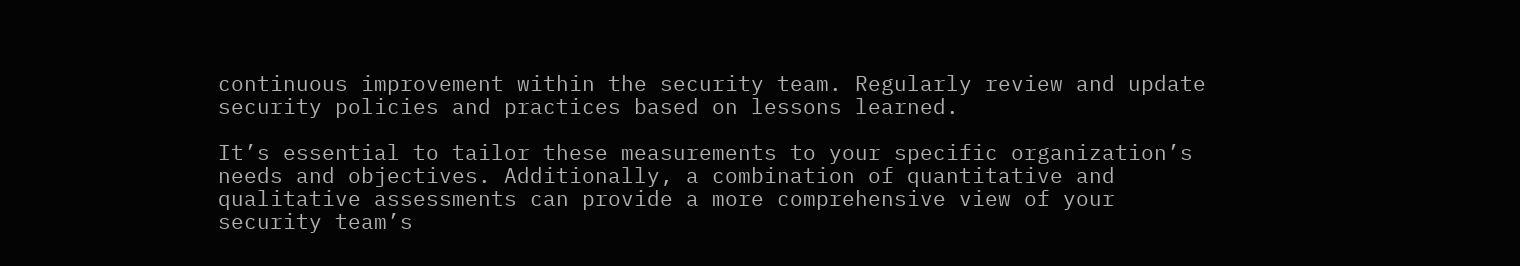continuous improvement within the security team. Regularly review and update security policies and practices based on lessons learned.

It’s essential to tailor these measurements to your specific organization’s needs and objectives. Additionally, a combination of quantitative and qualitative assessments can provide a more comprehensive view of your security team’s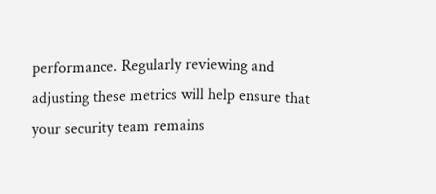performance. Regularly reviewing and adjusting these metrics will help ensure that your security team remains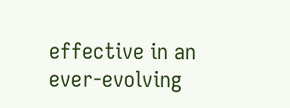effective in an ever-evolving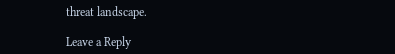threat landscape.

Leave a Reply